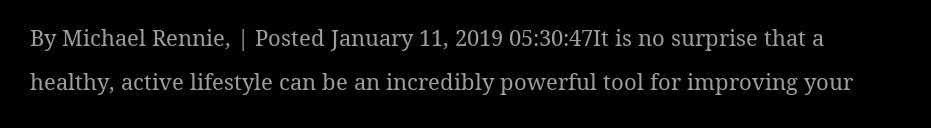By Michael Rennie, | Posted January 11, 2019 05:30:47It is no surprise that a healthy, active lifestyle can be an incredibly powerful tool for improving your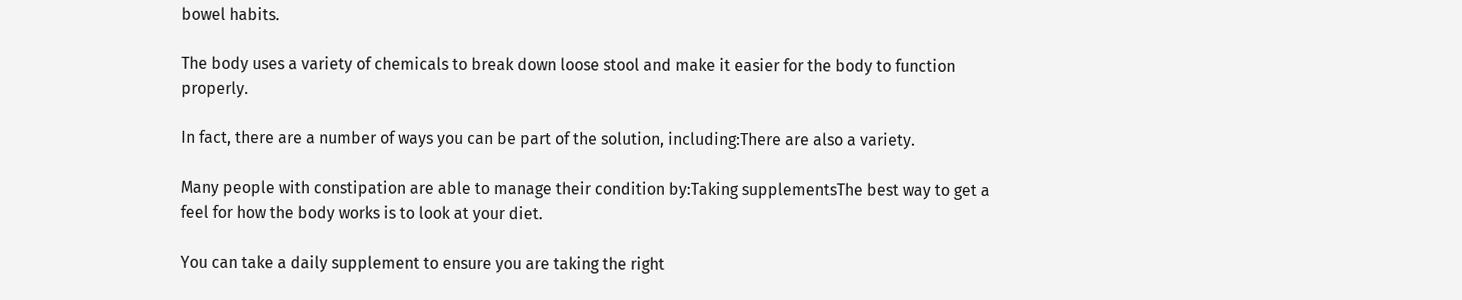bowel habits.

The body uses a variety of chemicals to break down loose stool and make it easier for the body to function properly.

In fact, there are a number of ways you can be part of the solution, including:There are also a variety.

Many people with constipation are able to manage their condition by:Taking supplementsThe best way to get a feel for how the body works is to look at your diet.

You can take a daily supplement to ensure you are taking the right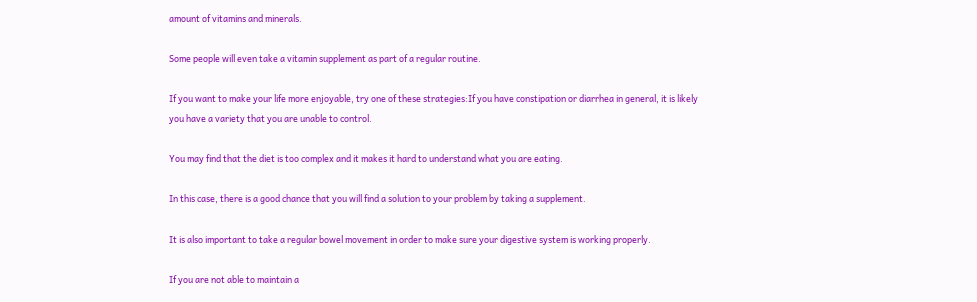amount of vitamins and minerals.

Some people will even take a vitamin supplement as part of a regular routine.

If you want to make your life more enjoyable, try one of these strategies:If you have constipation or diarrhea in general, it is likely you have a variety that you are unable to control.

You may find that the diet is too complex and it makes it hard to understand what you are eating.

In this case, there is a good chance that you will find a solution to your problem by taking a supplement.

It is also important to take a regular bowel movement in order to make sure your digestive system is working properly.

If you are not able to maintain a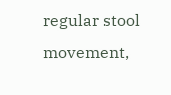regular stool movement,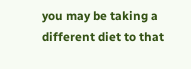you may be taking a different diet to that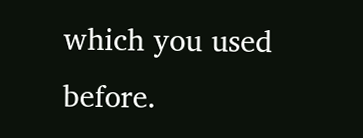which you used before.